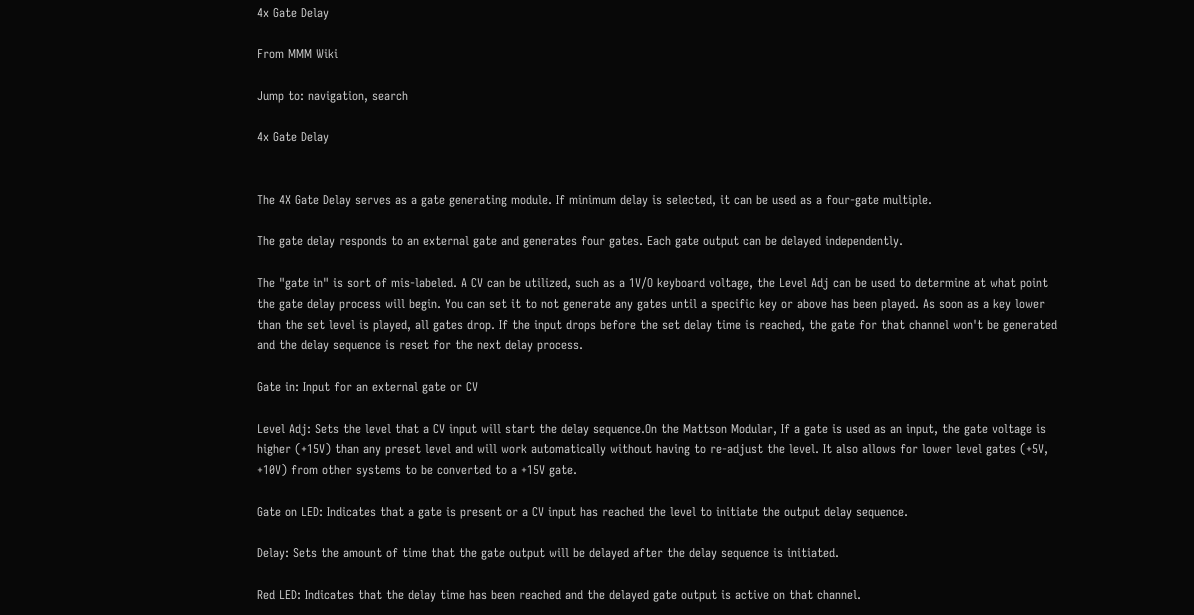4x Gate Delay

From MMM Wiki

Jump to: navigation, search

4x Gate Delay


The 4X Gate Delay serves as a gate generating module. If minimum delay is selected, it can be used as a four-gate multiple.

The gate delay responds to an external gate and generates four gates. Each gate output can be delayed independently.

The "gate in" is sort of mis-labeled. A CV can be utilized, such as a 1V/O keyboard voltage, the Level Adj can be used to determine at what point the gate delay process will begin. You can set it to not generate any gates until a specific key or above has been played. As soon as a key lower than the set level is played, all gates drop. If the input drops before the set delay time is reached, the gate for that channel won't be generated and the delay sequence is reset for the next delay process.

Gate in: Input for an external gate or CV

Level Adj: Sets the level that a CV input will start the delay sequence.On the Mattson Modular, If a gate is used as an input, the gate voltage is higher (+15V) than any preset level and will work automatically without having to re-adjust the level. It also allows for lower level gates (+5V, +10V) from other systems to be converted to a +15V gate.

Gate on LED: Indicates that a gate is present or a CV input has reached the level to initiate the output delay sequence.

Delay: Sets the amount of time that the gate output will be delayed after the delay sequence is initiated.

Red LED: Indicates that the delay time has been reached and the delayed gate output is active on that channel.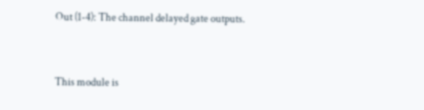Out (1-4): The channel delayed gate outputs.


This module is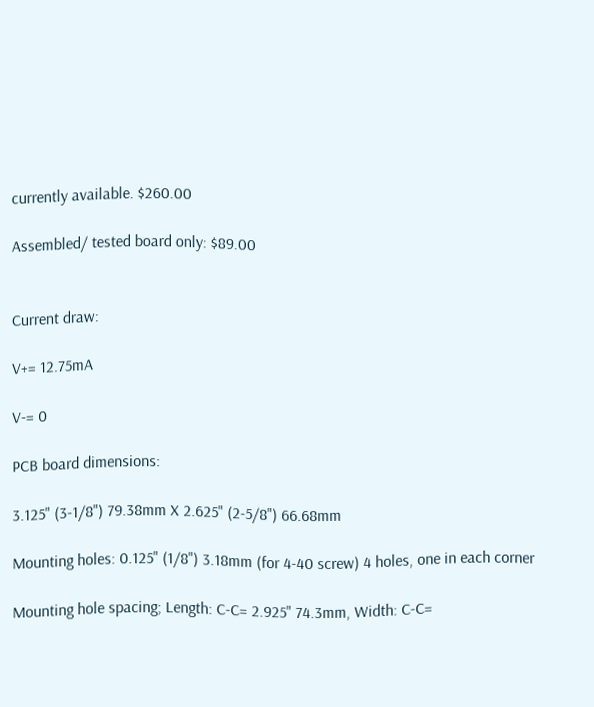currently available. $260.00

Assembled/ tested board only: $89.00


Current draw:

V+= 12.75mA

V-= 0

PCB board dimensions:

3.125" (3-1/8") 79.38mm X 2.625" (2-5/8") 66.68mm

Mounting holes: 0.125" (1/8") 3.18mm (for 4-40 screw) 4 holes, one in each corner

Mounting hole spacing; Length: C-C= 2.925" 74.3mm, Width: C-C=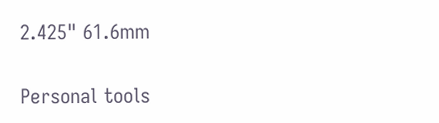2.425" 61.6mm

Personal tools